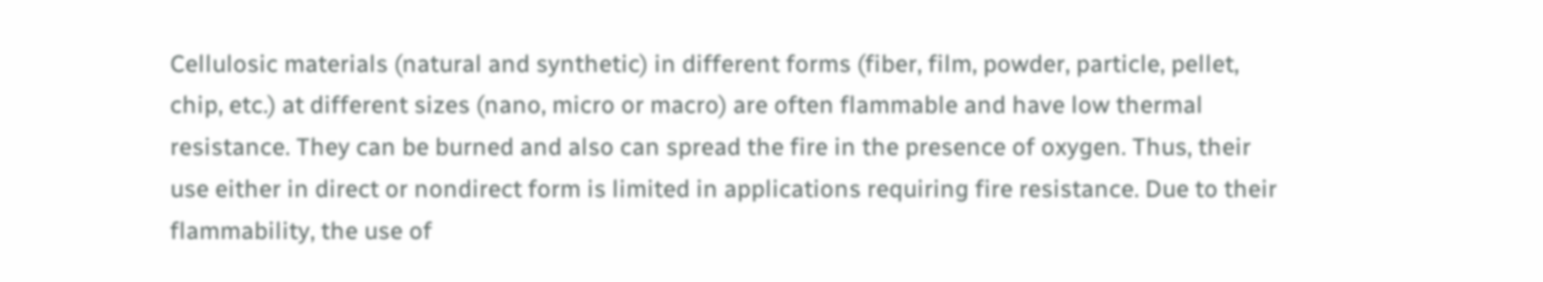Cellulosic materials (natural and synthetic) in different forms (fiber, film, powder, particle, pellet, chip, etc.) at different sizes (nano, micro or macro) are often flammable and have low thermal resistance. They can be burned and also can spread the fire in the presence of oxygen. Thus, their use either in direct or nondirect form is limited in applications requiring fire resistance. Due to their flammability, the use of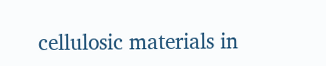cellulosic materials in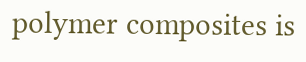polymer composites is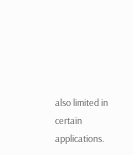also limited in certain applications.